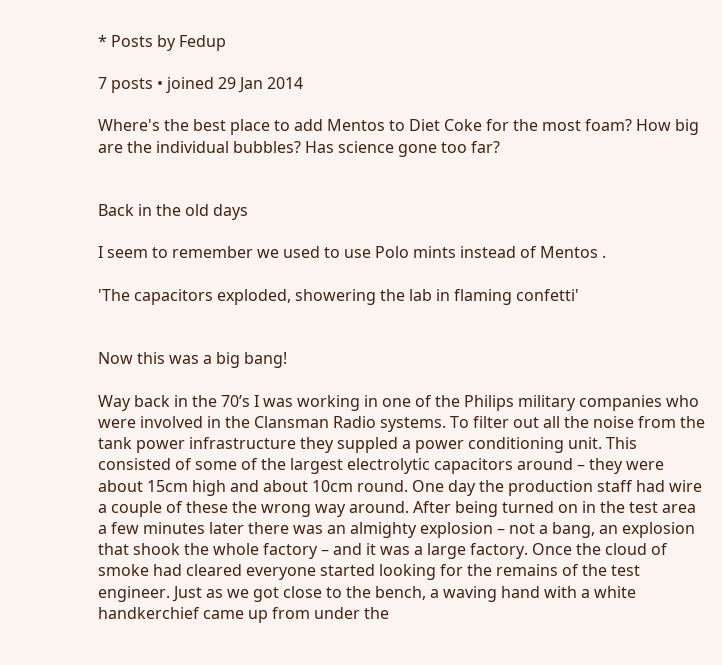* Posts by Fedup

7 posts • joined 29 Jan 2014

Where's the best place to add Mentos to Diet Coke for the most foam? How big are the individual bubbles? Has science gone too far?


Back in the old days

I seem to remember we used to use Polo mints instead of Mentos .

'The capacitors exploded, showering the lab in flaming confetti'


Now this was a big bang!

Way back in the 70’s I was working in one of the Philips military companies who were involved in the Clansman Radio systems. To filter out all the noise from the tank power infrastructure they suppled a power conditioning unit. This consisted of some of the largest electrolytic capacitors around – they were about 15cm high and about 10cm round. One day the production staff had wire a couple of these the wrong way around. After being turned on in the test area a few minutes later there was an almighty explosion – not a bang, an explosion that shook the whole factory – and it was a large factory. Once the cloud of smoke had cleared everyone started looking for the remains of the test engineer. Just as we got close to the bench, a waving hand with a white handkerchief came up from under the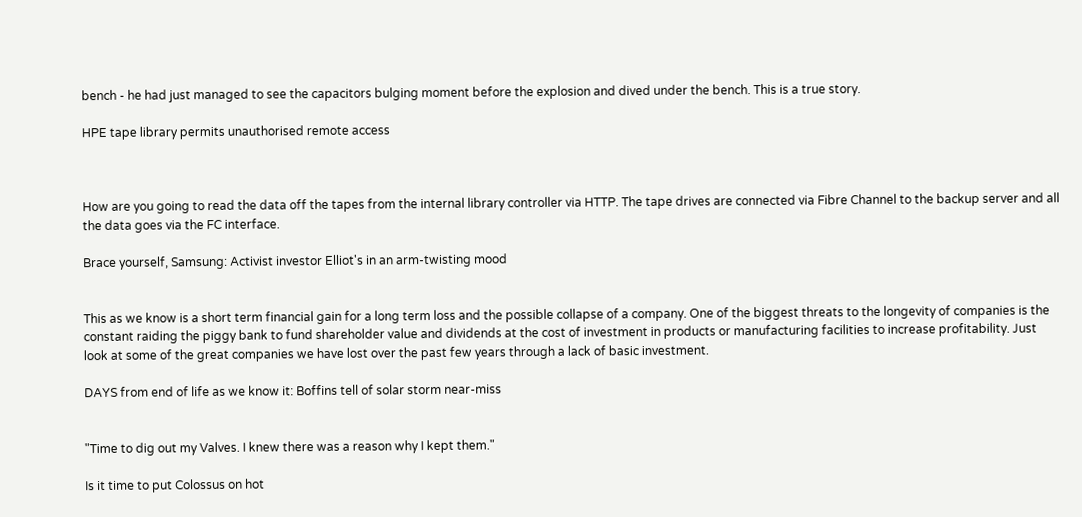bench - he had just managed to see the capacitors bulging moment before the explosion and dived under the bench. This is a true story.

HPE tape library permits unauthorised remote access



How are you going to read the data off the tapes from the internal library controller via HTTP. The tape drives are connected via Fibre Channel to the backup server and all the data goes via the FC interface.

Brace yourself, Samsung: Activist investor Elliot's in an arm-twisting mood


This as we know is a short term financial gain for a long term loss and the possible collapse of a company. One of the biggest threats to the longevity of companies is the constant raiding the piggy bank to fund shareholder value and dividends at the cost of investment in products or manufacturing facilities to increase profitability. Just look at some of the great companies we have lost over the past few years through a lack of basic investment.

DAYS from end of life as we know it: Boffins tell of solar storm near-miss


"Time to dig out my Valves. I knew there was a reason why I kept them."

Is it time to put Colossus on hot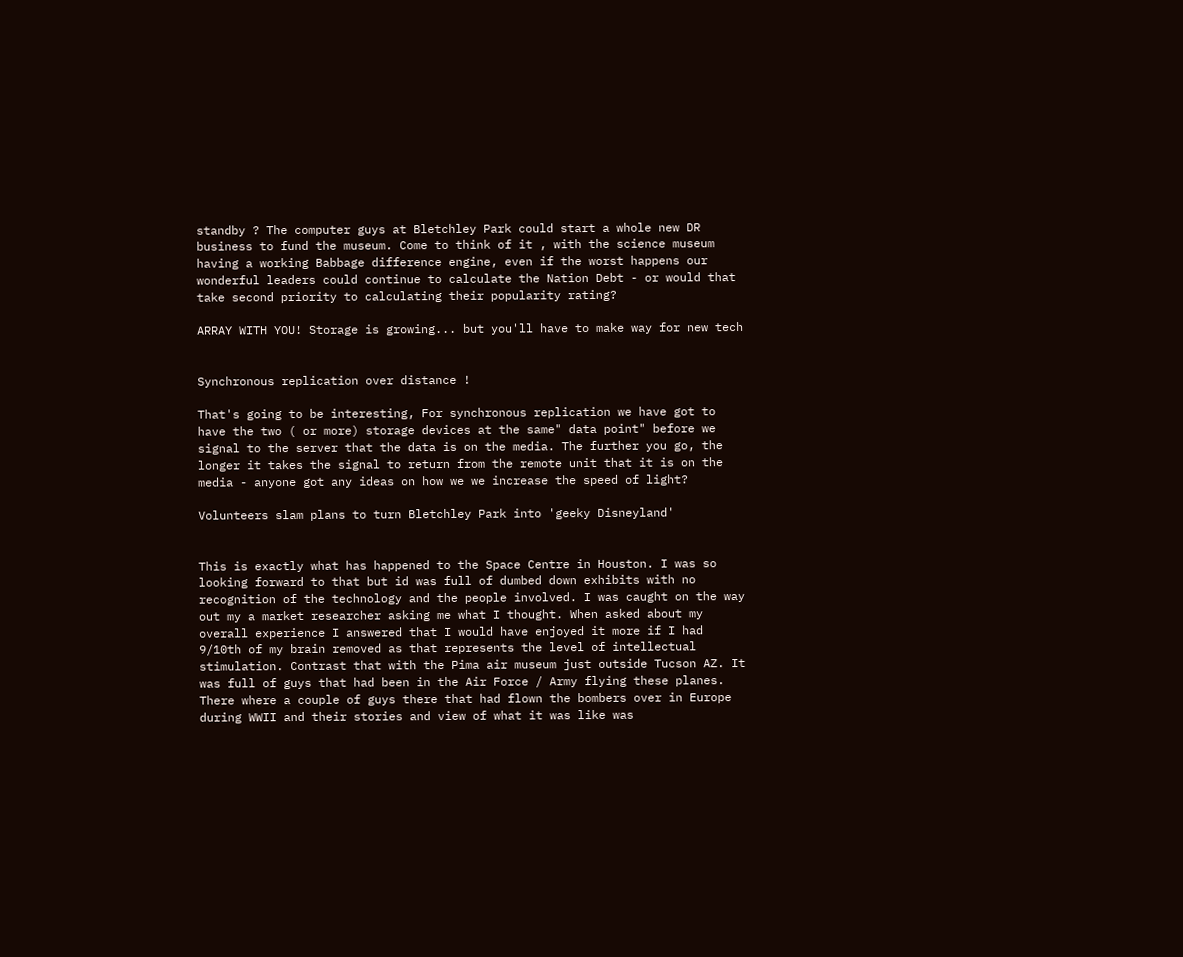standby ? The computer guys at Bletchley Park could start a whole new DR business to fund the museum. Come to think of it , with the science museum having a working Babbage difference engine, even if the worst happens our wonderful leaders could continue to calculate the Nation Debt - or would that take second priority to calculating their popularity rating?

ARRAY WITH YOU! Storage is growing... but you'll have to make way for new tech


Synchronous replication over distance !

That's going to be interesting, For synchronous replication we have got to have the two ( or more) storage devices at the same" data point" before we signal to the server that the data is on the media. The further you go, the longer it takes the signal to return from the remote unit that it is on the media - anyone got any ideas on how we we increase the speed of light?

Volunteers slam plans to turn Bletchley Park into 'geeky Disneyland'


This is exactly what has happened to the Space Centre in Houston. I was so looking forward to that but id was full of dumbed down exhibits with no recognition of the technology and the people involved. I was caught on the way out my a market researcher asking me what I thought. When asked about my overall experience I answered that I would have enjoyed it more if I had 9/10th of my brain removed as that represents the level of intellectual stimulation. Contrast that with the Pima air museum just outside Tucson AZ. It was full of guys that had been in the Air Force / Army flying these planes. There where a couple of guys there that had flown the bombers over in Europe during WWII and their stories and view of what it was like was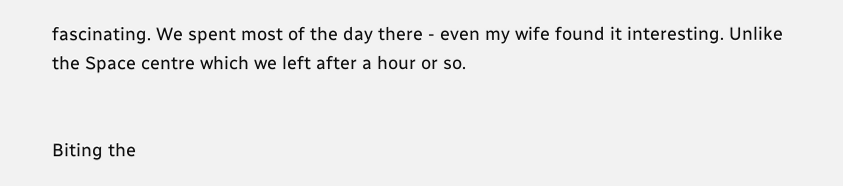fascinating. We spent most of the day there - even my wife found it interesting. Unlike the Space centre which we left after a hour or so.


Biting the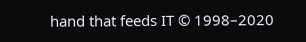hand that feeds IT © 1998–2020